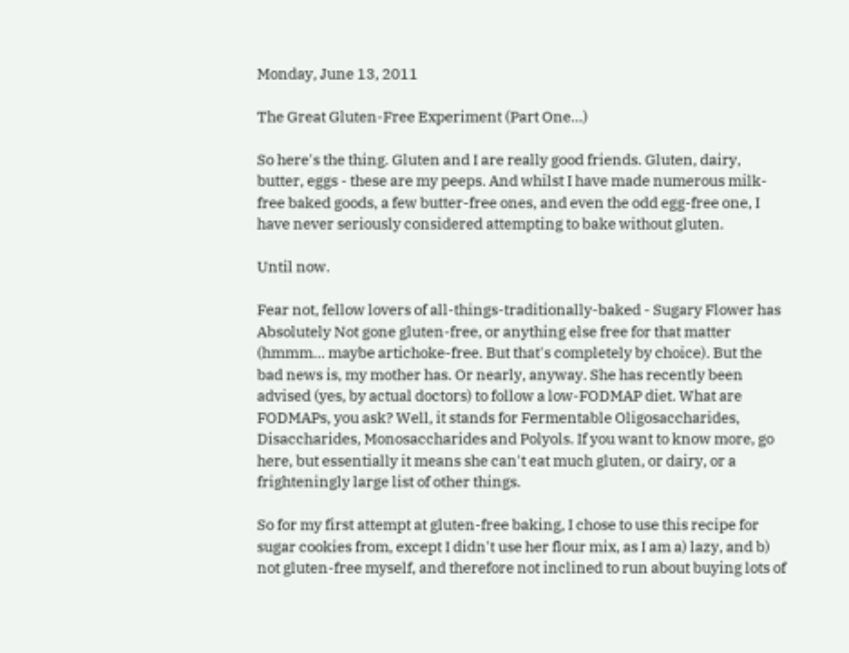Monday, June 13, 2011

The Great Gluten-Free Experiment (Part One...)

So here's the thing. Gluten and I are really good friends. Gluten, dairy, butter, eggs - these are my peeps. And whilst I have made numerous milk-free baked goods, a few butter-free ones, and even the odd egg-free one, I have never seriously considered attempting to bake without gluten.

Until now.

Fear not, fellow lovers of all-things-traditionally-baked - Sugary Flower has Absolutely Not gone gluten-free, or anything else free for that matter (hmmm... maybe artichoke-free. But that's completely by choice). But the bad news is, my mother has. Or nearly, anyway. She has recently been advised (yes, by actual doctors) to follow a low-FODMAP diet. What are FODMAPs, you ask? Well, it stands for Fermentable Oligosaccharides, Disaccharides, Monosaccharides and Polyols. If you want to know more, go here, but essentially it means she can't eat much gluten, or dairy, or a frighteningly large list of other things.

So for my first attempt at gluten-free baking, I chose to use this recipe for sugar cookies from, except I didn't use her flour mix, as I am a) lazy, and b) not gluten-free myself, and therefore not inclined to run about buying lots of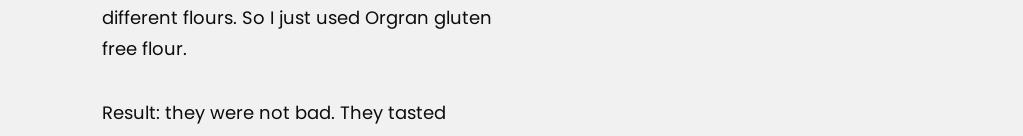different flours. So I just used Orgran gluten free flour.

Result: they were not bad. They tasted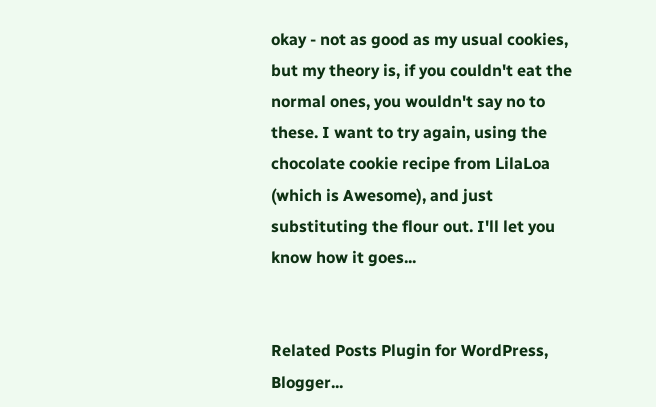okay - not as good as my usual cookies, but my theory is, if you couldn't eat the normal ones, you wouldn't say no to these. I want to try again, using the chocolate cookie recipe from LilaLoa (which is Awesome), and just substituting the flour out. I'll let you know how it goes...


Related Posts Plugin for WordPress, Blogger...